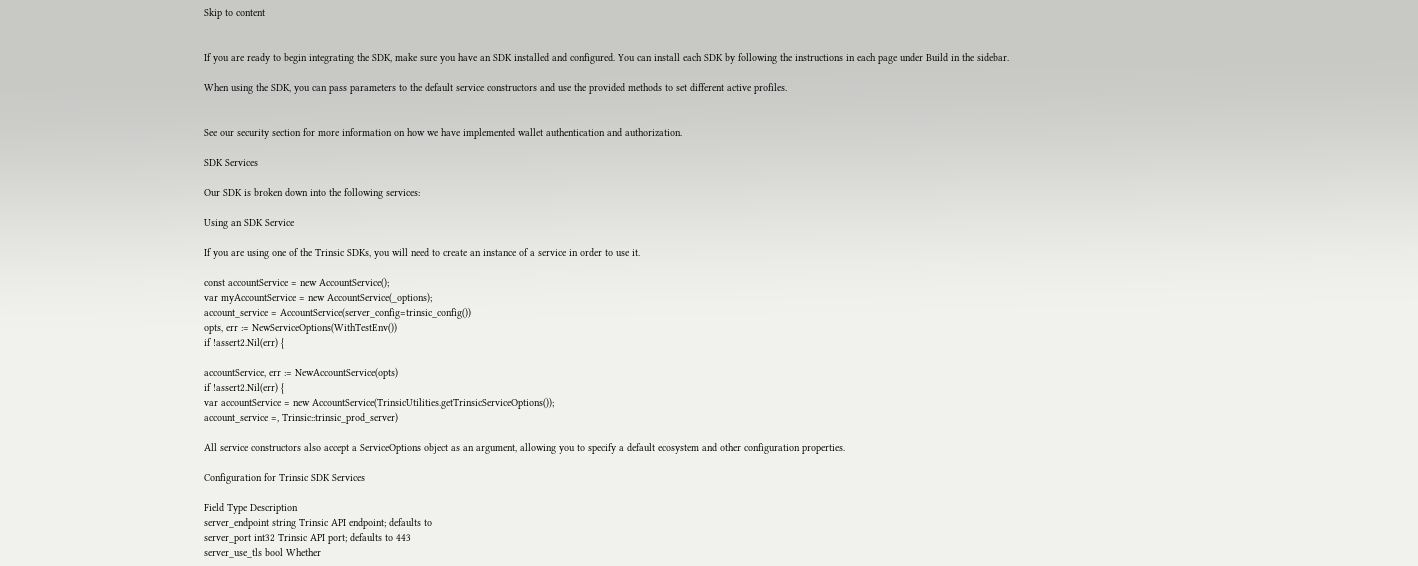Skip to content


If you are ready to begin integrating the SDK, make sure you have an SDK installed and configured. You can install each SDK by following the instructions in each page under Build in the sidebar.

When using the SDK, you can pass parameters to the default service constructors and use the provided methods to set different active profiles.


See our security section for more information on how we have implemented wallet authentication and authorization.

SDK Services

Our SDK is broken down into the following services:

Using an SDK Service

If you are using one of the Trinsic SDKs, you will need to create an instance of a service in order to use it.

const accountService = new AccountService();
var myAccountService = new AccountService(_options);
account_service = AccountService(server_config=trinsic_config())
opts, err := NewServiceOptions(WithTestEnv())
if !assert2.Nil(err) {

accountService, err := NewAccountService(opts)
if !assert2.Nil(err) {
var accountService = new AccountService(TrinsicUtilities.getTrinsicServiceOptions());
account_service =, Trinsic::trinsic_prod_server)

All service constructors also accept a ServiceOptions object as an argument, allowing you to specify a default ecosystem and other configuration properties.

Configuration for Trinsic SDK Services

Field Type Description
server_endpoint string Trinsic API endpoint; defaults to
server_port int32 Trinsic API port; defaults to 443
server_use_tls bool Whether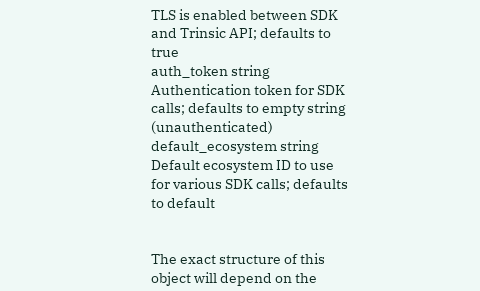TLS is enabled between SDK and Trinsic API; defaults to true
auth_token string Authentication token for SDK calls; defaults to empty string (unauthenticated)
default_ecosystem string Default ecosystem ID to use for various SDK calls; defaults to default


The exact structure of this object will depend on the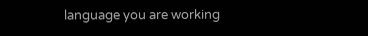language you are working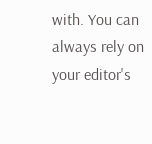with. You can always rely on your editor's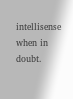intellisense when in doubt.